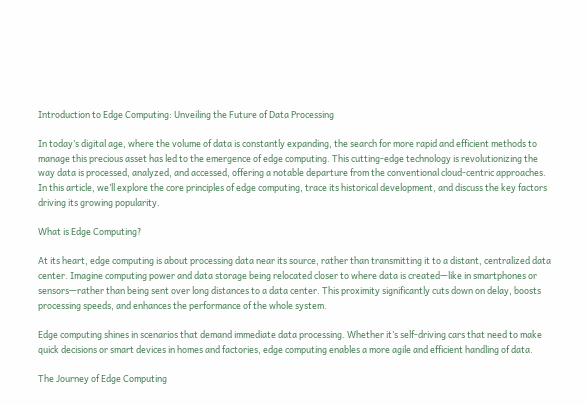Introduction to Edge Computing: Unveiling the Future of Data Processing

In today’s digital age, where the volume of data is constantly expanding, the search for more rapid and efficient methods to manage this precious asset has led to the emergence of edge computing. This cutting-edge technology is revolutionizing the way data is processed, analyzed, and accessed, offering a notable departure from the conventional cloud-centric approaches. In this article, we’ll explore the core principles of edge computing, trace its historical development, and discuss the key factors driving its growing popularity.

What is Edge Computing?

At its heart, edge computing is about processing data near its source, rather than transmitting it to a distant, centralized data center. Imagine computing power and data storage being relocated closer to where data is created—like in smartphones or sensors—rather than being sent over long distances to a data center. This proximity significantly cuts down on delay, boosts processing speeds, and enhances the performance of the whole system.

Edge computing shines in scenarios that demand immediate data processing. Whether it’s self-driving cars that need to make quick decisions or smart devices in homes and factories, edge computing enables a more agile and efficient handling of data.

The Journey of Edge Computing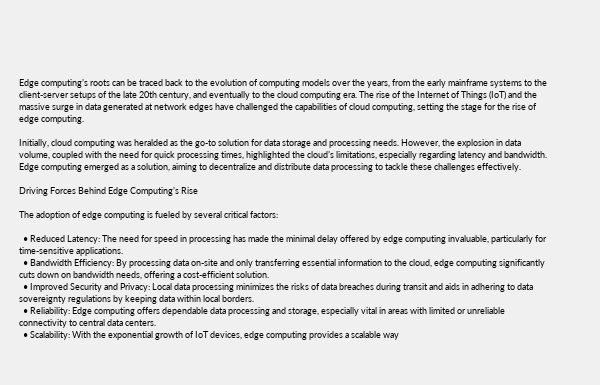Edge computing’s roots can be traced back to the evolution of computing models over the years, from the early mainframe systems to the client-server setups of the late 20th century, and eventually to the cloud computing era. The rise of the Internet of Things (IoT) and the massive surge in data generated at network edges have challenged the capabilities of cloud computing, setting the stage for the rise of edge computing.

Initially, cloud computing was heralded as the go-to solution for data storage and processing needs. However, the explosion in data volume, coupled with the need for quick processing times, highlighted the cloud’s limitations, especially regarding latency and bandwidth. Edge computing emerged as a solution, aiming to decentralize and distribute data processing to tackle these challenges effectively.

Driving Forces Behind Edge Computing’s Rise

The adoption of edge computing is fueled by several critical factors:

  • Reduced Latency: The need for speed in processing has made the minimal delay offered by edge computing invaluable, particularly for time-sensitive applications.
  • Bandwidth Efficiency: By processing data on-site and only transferring essential information to the cloud, edge computing significantly cuts down on bandwidth needs, offering a cost-efficient solution.
  • Improved Security and Privacy: Local data processing minimizes the risks of data breaches during transit and aids in adhering to data sovereignty regulations by keeping data within local borders.
  • Reliability: Edge computing offers dependable data processing and storage, especially vital in areas with limited or unreliable connectivity to central data centers.
  • Scalability: With the exponential growth of IoT devices, edge computing provides a scalable way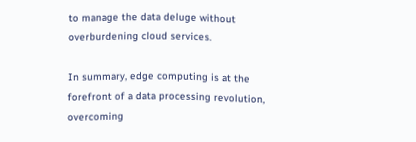to manage the data deluge without overburdening cloud services.

In summary, edge computing is at the forefront of a data processing revolution, overcoming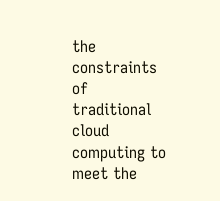the constraints of traditional cloud computing to meet the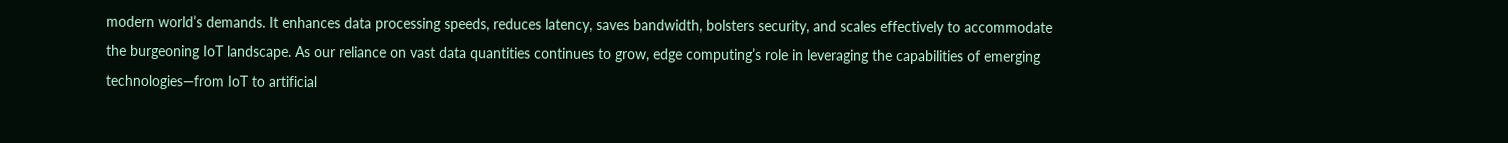modern world’s demands. It enhances data processing speeds, reduces latency, saves bandwidth, bolsters security, and scales effectively to accommodate the burgeoning IoT landscape. As our reliance on vast data quantities continues to grow, edge computing’s role in leveraging the capabilities of emerging technologies—from IoT to artificial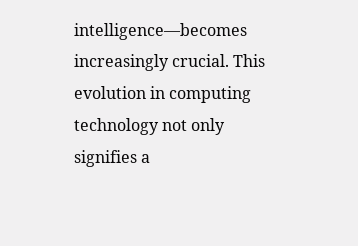intelligence—becomes increasingly crucial. This evolution in computing technology not only signifies a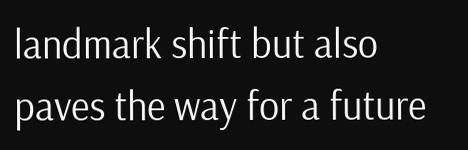landmark shift but also paves the way for a future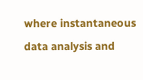where instantaneous data analysis and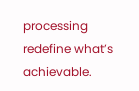processing redefine what’s achievable.